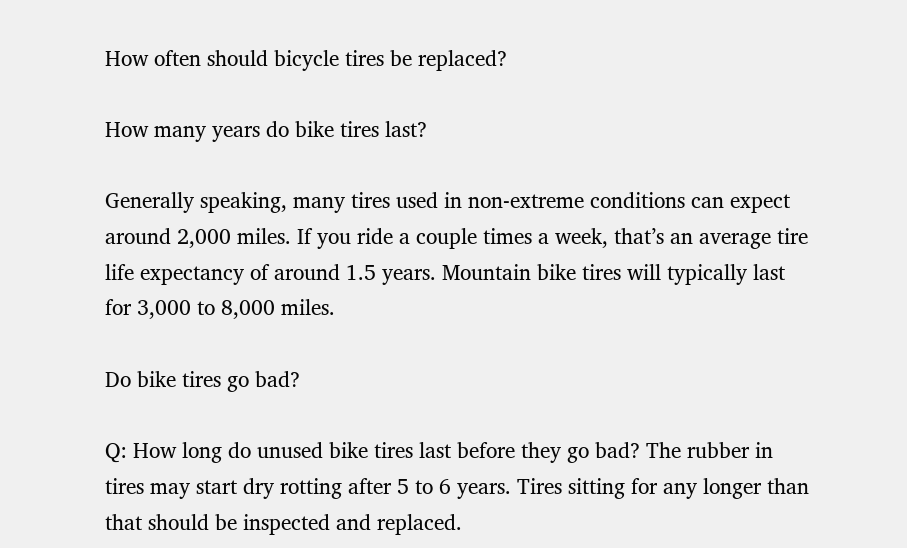How often should bicycle tires be replaced?

How many years do bike tires last?

Generally speaking, many tires used in non-extreme conditions can expect around 2,000 miles. If you ride a couple times a week, that’s an average tire life expectancy of around 1.5 years. Mountain bike tires will typically last for 3,000 to 8,000 miles.

Do bike tires go bad?

Q: How long do unused bike tires last before they go bad? The rubber in tires may start dry rotting after 5 to 6 years. Tires sitting for any longer than that should be inspected and replaced.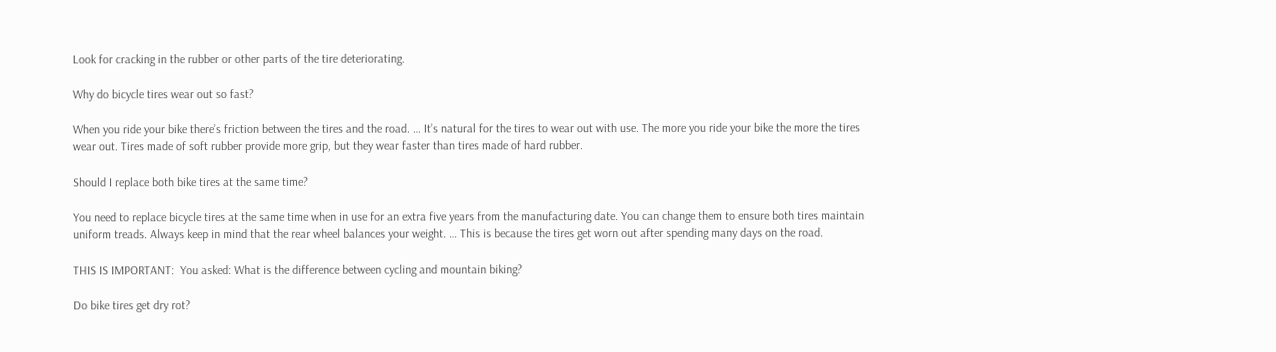Look for cracking in the rubber or other parts of the tire deteriorating.

Why do bicycle tires wear out so fast?

When you ride your bike there’s friction between the tires and the road. … It’s natural for the tires to wear out with use. The more you ride your bike the more the tires wear out. Tires made of soft rubber provide more grip, but they wear faster than tires made of hard rubber.

Should I replace both bike tires at the same time?

You need to replace bicycle tires at the same time when in use for an extra five years from the manufacturing date. You can change them to ensure both tires maintain uniform treads. Always keep in mind that the rear wheel balances your weight. … This is because the tires get worn out after spending many days on the road.

THIS IS IMPORTANT:  You asked: What is the difference between cycling and mountain biking?

Do bike tires get dry rot?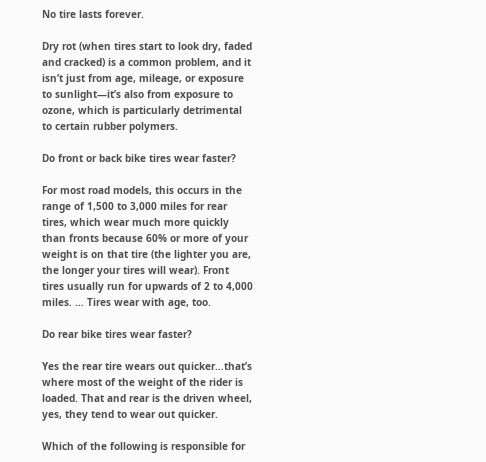No tire lasts forever.

Dry rot (when tires start to look dry, faded and cracked) is a common problem, and it isn’t just from age, mileage, or exposure to sunlight—it’s also from exposure to ozone, which is particularly detrimental to certain rubber polymers.

Do front or back bike tires wear faster?

For most road models, this occurs in the range of 1,500 to 3,000 miles for rear tires, which wear much more quickly than fronts because 60% or more of your weight is on that tire (the lighter you are, the longer your tires will wear). Front tires usually run for upwards of 2 to 4,000 miles. … Tires wear with age, too.

Do rear bike tires wear faster?

Yes the rear tire wears out quicker…that’s where most of the weight of the rider is loaded. That and rear is the driven wheel, yes, they tend to wear out quicker.

Which of the following is responsible for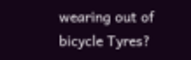wearing out of bicycle Tyres?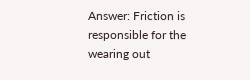Answer: Friction is responsible for the wearing out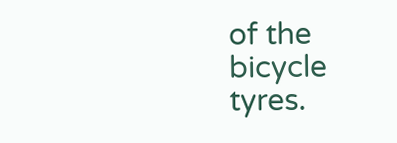of the bicycle tyres.